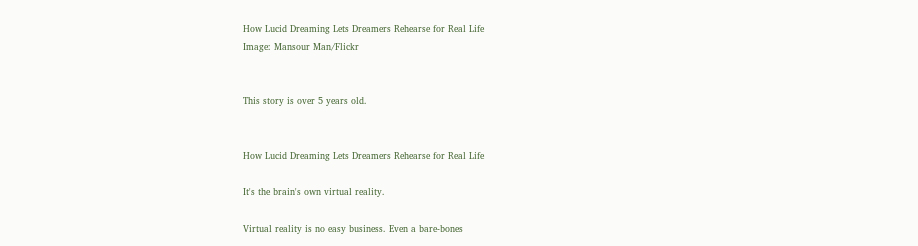How Lucid Dreaming Lets Dreamers Rehearse for Real Life
Image: Mansour Man/Flickr


This story is over 5 years old.


How Lucid Dreaming Lets Dreamers Rehearse for Real Life

It's the brain's own virtual reality.

Virtual reality is no easy business. Even a bare-bones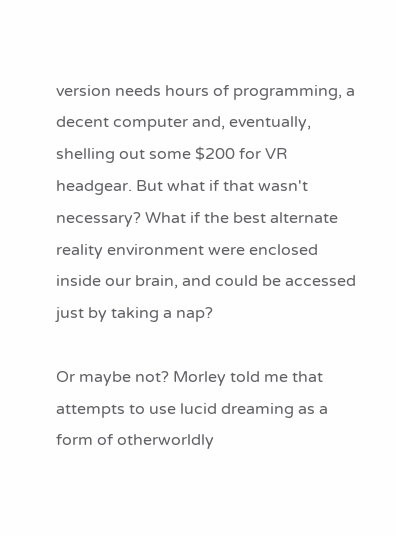version needs hours of programming, a decent computer and, eventually, shelling out some $200 for VR headgear. But what if that wasn't necessary? What if the best alternate reality environment were enclosed inside our brain, and could be accessed just by taking a nap?

Or maybe not? Morley told me that attempts to use lucid dreaming as a form of otherworldly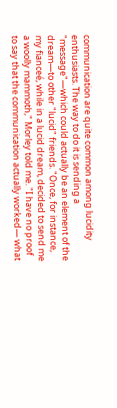communication are quite common among lucidity enthusiasts. The way to do it is sending a "message"—which could actually be an element of the dream—to other "lucid" friends. "Once, for instance, my fianceé, while in a lucid dream, decided to send me a woolly mammoth," Morley told me. "I have no proof to say that the communication actually worked— what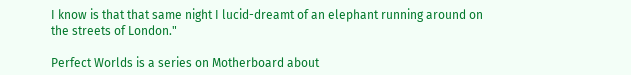I know is that that same night I lucid-dreamt of an elephant running around on the streets of London."

Perfect Worlds is a series on Motherboard about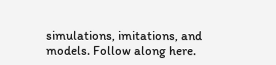simulations, imitations, and models. Follow along here.